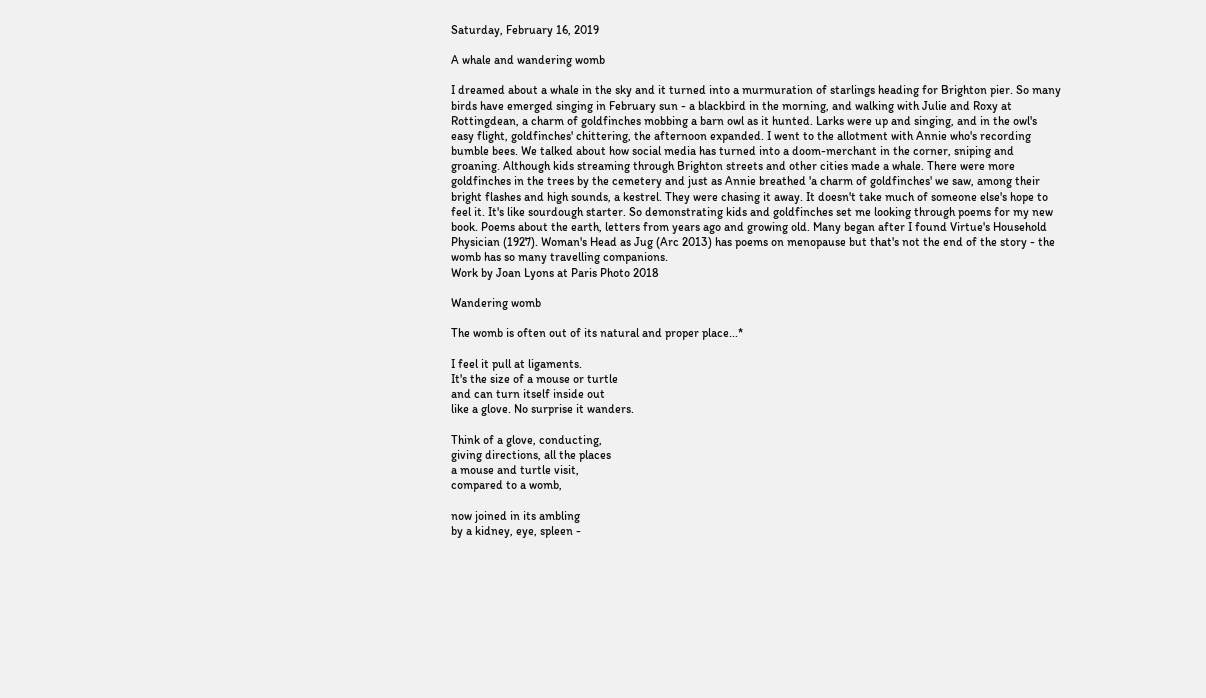Saturday, February 16, 2019

A whale and wandering womb

I dreamed about a whale in the sky and it turned into a murmuration of starlings heading for Brighton pier. So many birds have emerged singing in February sun - a blackbird in the morning, and walking with Julie and Roxy at Rottingdean, a charm of goldfinches mobbing a barn owl as it hunted. Larks were up and singing, and in the owl's easy flight, goldfinches' chittering, the afternoon expanded. I went to the allotment with Annie who's recording bumble bees. We talked about how social media has turned into a doom-merchant in the corner, sniping and groaning. Although kids streaming through Brighton streets and other cities made a whale. There were more goldfinches in the trees by the cemetery and just as Annie breathed 'a charm of goldfinches' we saw, among their bright flashes and high sounds, a kestrel. They were chasing it away. It doesn't take much of someone else's hope to feel it. It's like sourdough starter. So demonstrating kids and goldfinches set me looking through poems for my new book. Poems about the earth, letters from years ago and growing old. Many began after I found Virtue's Household Physician (1927). Woman's Head as Jug (Arc 2013) has poems on menopause but that's not the end of the story - the womb has so many travelling companions.
Work by Joan Lyons at Paris Photo 2018

Wandering womb

The womb is often out of its natural and proper place...*

I feel it pull at ligaments.
It's the size of a mouse or turtle
and can turn itself inside out
like a glove. No surprise it wanders.

Think of a glove, conducting,
giving directions, all the places
a mouse and turtle visit,
compared to a womb,

now joined in its ambling
by a kidney, eye, spleen -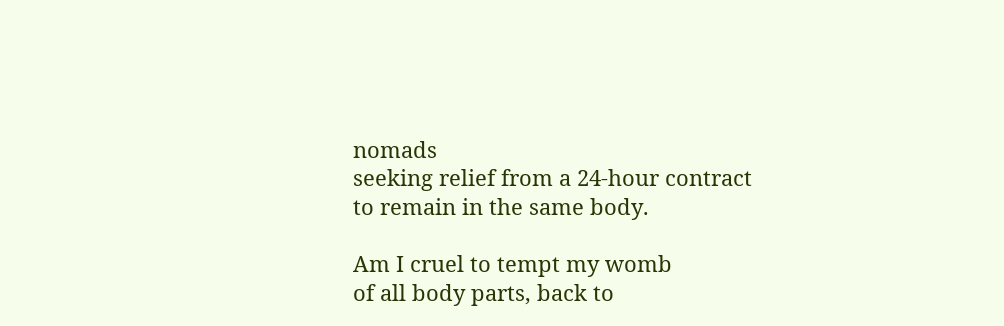nomads
seeking relief from a 24-hour contract
to remain in the same body.

Am I cruel to tempt my womb
of all body parts, back to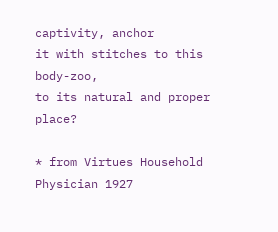captivity, anchor
it with stitches to this body-zoo,
to its natural and proper place?

* from Virtues Household Physician 1927